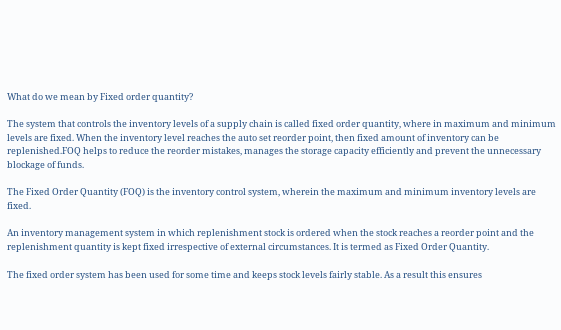What do we mean by Fixed order quantity?

The system that controls the inventory levels of a supply chain is called fixed order quantity, where in maximum and minimum levels are fixed. When the inventory level reaches the auto set reorder point, then fixed amount of inventory can be replenished.FOQ helps to reduce the reorder mistakes, manages the storage capacity efficiently and prevent the unnecessary blockage of funds.

The Fixed Order Quantity (FOQ) is the inventory control system, wherein the maximum and minimum inventory levels are fixed.

An inventory management system in which replenishment stock is ordered when the stock reaches a reorder point and the replenishment quantity is kept fixed irrespective of external circumstances. It is termed as Fixed Order Quantity.

The fixed order system has been used for some time and keeps stock levels fairly stable. As a result this ensures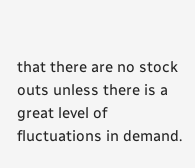that there are no stock outs unless there is a great level of fluctuations in demand.